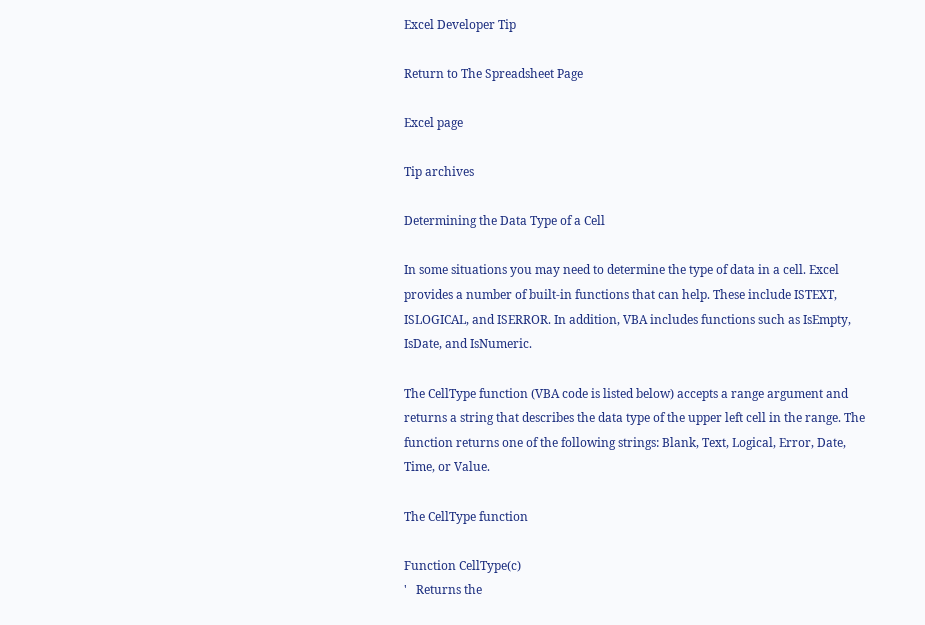Excel Developer Tip

Return to The Spreadsheet Page

Excel page

Tip archives

Determining the Data Type of a Cell

In some situations you may need to determine the type of data in a cell. Excel provides a number of built-in functions that can help. These include ISTEXT, ISLOGICAL, and ISERROR. In addition, VBA includes functions such as IsEmpty, IsDate, and IsNumeric.

The CellType function (VBA code is listed below) accepts a range argument and returns a string that describes the data type of the upper left cell in the range. The function returns one of the following strings: Blank, Text, Logical, Error, Date, Time, or Value.

The CellType function

Function CellType(c)
'   Returns the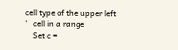cell type of the upper left
'   cell in a range
    Set c =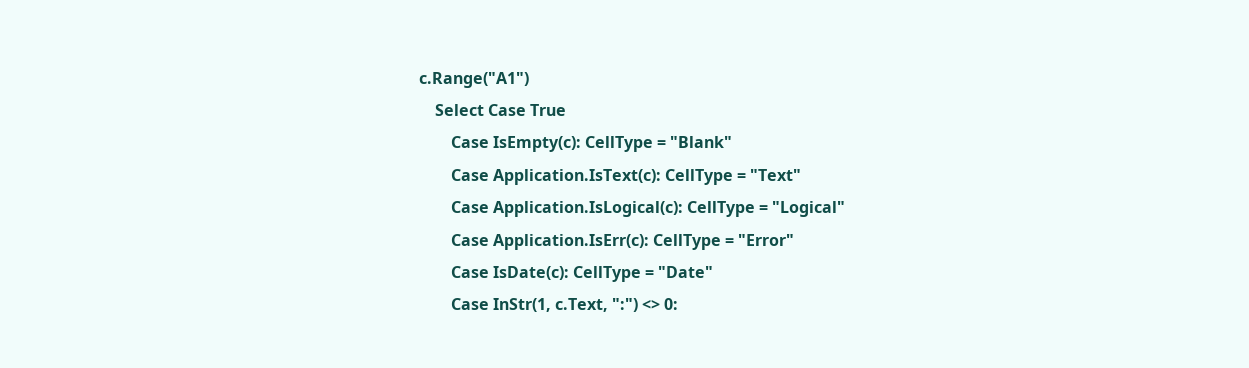c.Range("A1")
    Select Case True
        Case IsEmpty(c): CellType = "Blank"
        Case Application.IsText(c): CellType = "Text"
        Case Application.IsLogical(c): CellType = "Logical"
        Case Application.IsErr(c): CellType = "Error"
        Case IsDate(c): CellType = "Date"
        Case InStr(1, c.Text, ":") <> 0: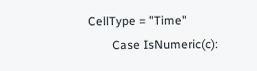CellType = "Time"
        Case IsNumeric(c):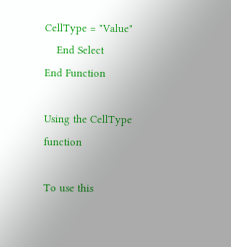CellType = "Value"
    End Select
End Function

Using the CellType function

To use this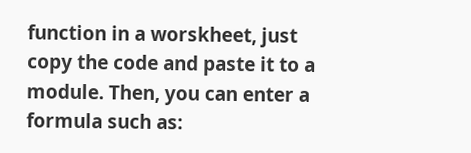function in a worskheet, just copy the code and paste it to a module. Then, you can enter a formula such as: